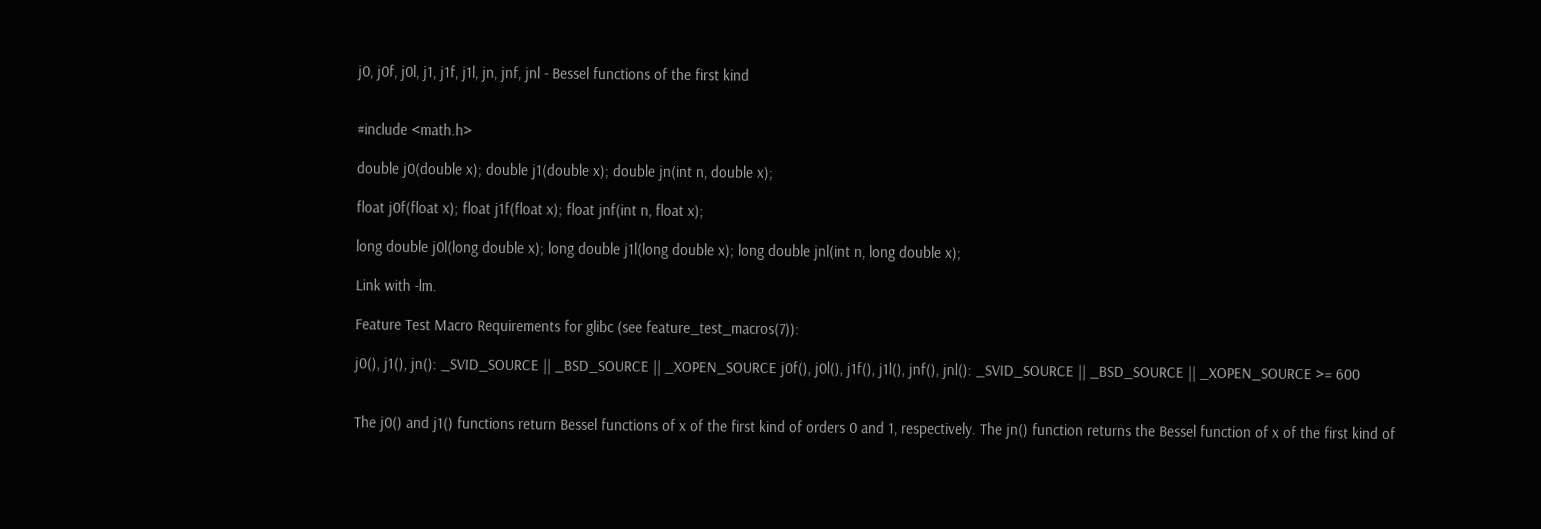j0, j0f, j0l, j1, j1f, j1l, jn, jnf, jnl - Bessel functions of the first kind


#include <math.h>

double j0(double x); double j1(double x); double jn(int n, double x);

float j0f(float x); float j1f(float x); float jnf(int n, float x);

long double j0l(long double x); long double j1l(long double x); long double jnl(int n, long double x);

Link with -lm.

Feature Test Macro Requirements for glibc (see feature_test_macros(7)):

j0(), j1(), jn(): _SVID_SOURCE || _BSD_SOURCE || _XOPEN_SOURCE j0f(), j0l(), j1f(), j1l(), jnf(), jnl(): _SVID_SOURCE || _BSD_SOURCE || _XOPEN_SOURCE >= 600


The j0() and j1() functions return Bessel functions of x of the first kind of orders 0 and 1, respectively. The jn() function returns the Bessel function of x of the first kind of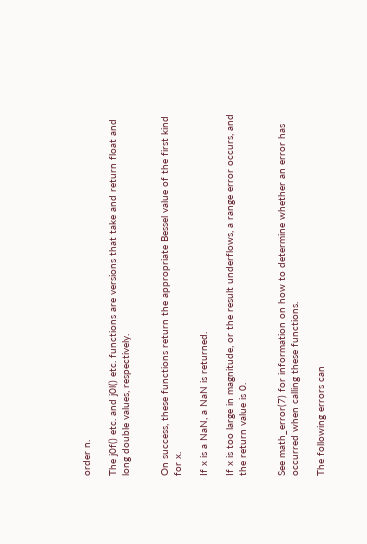order n.

The j0f() etc. and j0l() etc. functions are versions that take and return float and long double values, respectively.


On success, these functions return the appropriate Bessel value of the first kind for x.

If x is a NaN, a NaN is returned.

If x is too large in magnitude, or the result underflows, a range error occurs, and the return value is 0.


See math_error(7) for information on how to determine whether an error has occurred when calling these functions.

The following errors can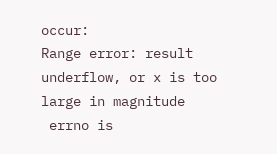occur:
Range error: result underflow, or x is too large in magnitude
 errno is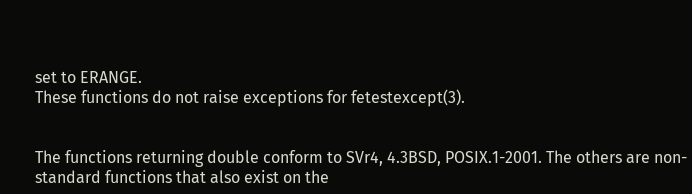set to ERANGE.
These functions do not raise exceptions for fetestexcept(3).


The functions returning double conform to SVr4, 4.3BSD, POSIX.1-2001. The others are non-standard functions that also exist on the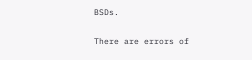BSDs.


There are errors of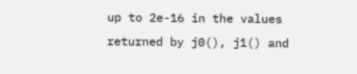up to 2e-16 in the values returned by j0(), j1() and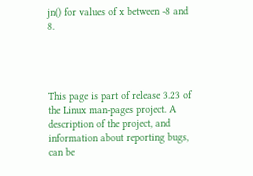jn() for values of x between -8 and 8.




This page is part of release 3.23 of the Linux man-pages project. A description of the project, and information about reporting bugs, can be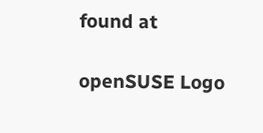found at

openSUSE Logo